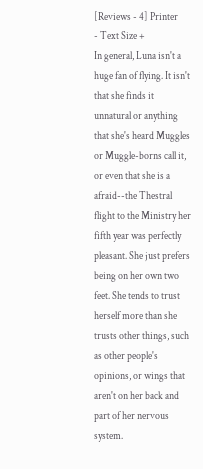[Reviews - 4] Printer
- Text Size +
In general, Luna isn't a huge fan of flying. It isn't that she finds it unnatural or anything that she's heard Muggles or Muggle-borns call it, or even that she is a afraid--the Thestral flight to the Ministry her fifth year was perfectly pleasant. She just prefers being on her own two feet. She tends to trust herself more than she trusts other things, such as other people's opinions, or wings that aren't on her back and part of her nervous system.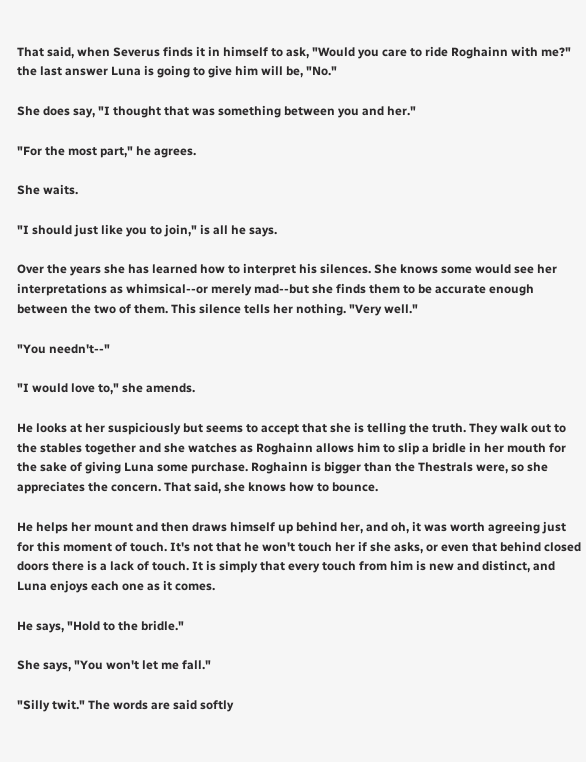That said, when Severus finds it in himself to ask, "Would you care to ride Roghainn with me?" the last answer Luna is going to give him will be, "No."

She does say, "I thought that was something between you and her."

"For the most part," he agrees.

She waits.

"I should just like you to join," is all he says.

Over the years she has learned how to interpret his silences. She knows some would see her interpretations as whimsical--or merely mad--but she finds them to be accurate enough between the two of them. This silence tells her nothing. "Very well."

"You needn't--"

"I would love to," she amends.

He looks at her suspiciously but seems to accept that she is telling the truth. They walk out to the stables together and she watches as Roghainn allows him to slip a bridle in her mouth for the sake of giving Luna some purchase. Roghainn is bigger than the Thestrals were, so she appreciates the concern. That said, she knows how to bounce.

He helps her mount and then draws himself up behind her, and oh, it was worth agreeing just for this moment of touch. It's not that he won't touch her if she asks, or even that behind closed doors there is a lack of touch. It is simply that every touch from him is new and distinct, and Luna enjoys each one as it comes.

He says, "Hold to the bridle."

She says, "You won't let me fall."

"Silly twit." The words are said softly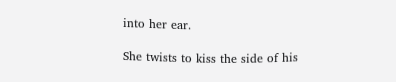into her ear.

She twists to kiss the side of his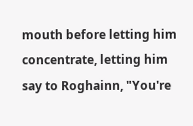mouth before letting him concentrate, letting him say to Roghainn, "You're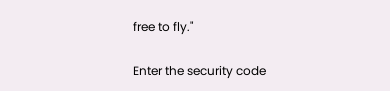free to fly."

Enter the security code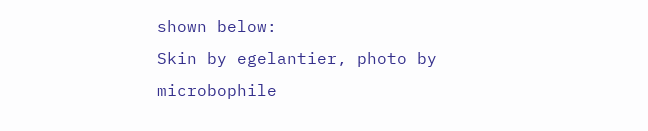shown below:
Skin by egelantier, photo by microbophile